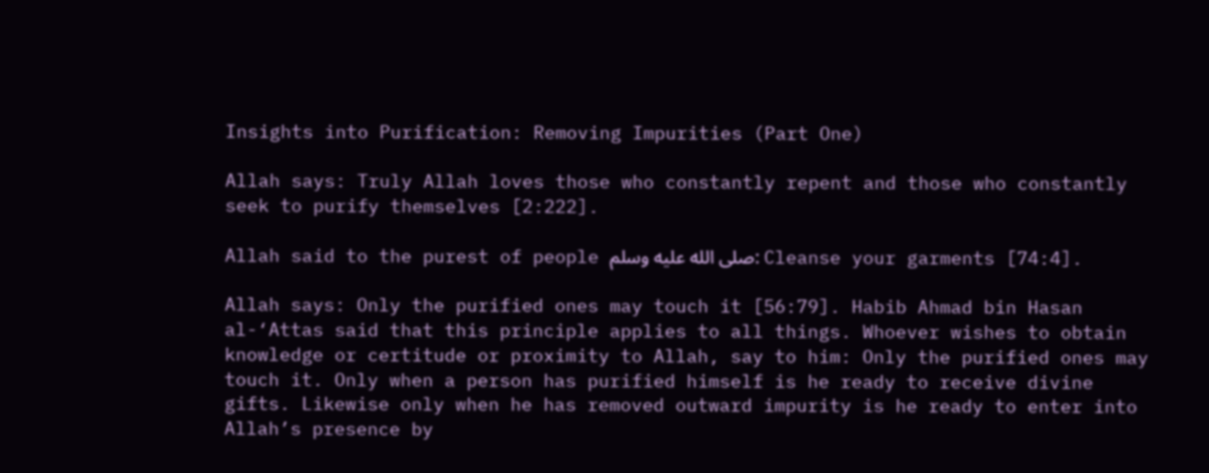Insights into Purification: Removing Impurities (Part One)

Allah says: Truly Allah loves those who constantly repent and those who constantly seek to purify themselves [2:222].

Allah said to the purest of people صلى الله عليه وسلم: Cleanse your garments [74:4].

Allah says: Only the purified ones may touch it [56:79]. Habib Ahmad bin Hasan al-‘Attas said that this principle applies to all things. Whoever wishes to obtain knowledge or certitude or proximity to Allah, say to him: Only the purified ones may touch it. Only when a person has purified himself is he ready to receive divine gifts. Likewise only when he has removed outward impurity is he ready to enter into Allah’s presence by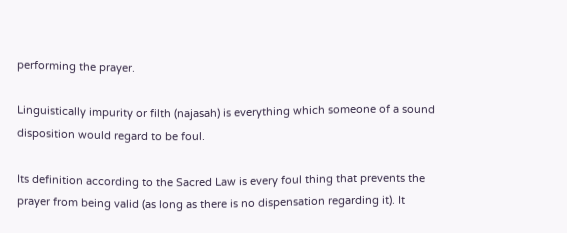performing the prayer.

Linguistically impurity or filth (najasah) is everything which someone of a sound disposition would regard to be foul.

Its definition according to the Sacred Law is every foul thing that prevents the prayer from being valid (as long as there is no dispensation regarding it). It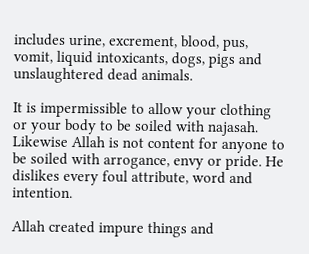includes urine, excrement, blood, pus, vomit, liquid intoxicants, dogs, pigs and unslaughtered dead animals.

It is impermissible to allow your clothing or your body to be soiled with najasah. Likewise Allah is not content for anyone to be soiled with arrogance, envy or pride. He dislikes every foul attribute, word and intention.

Allah created impure things and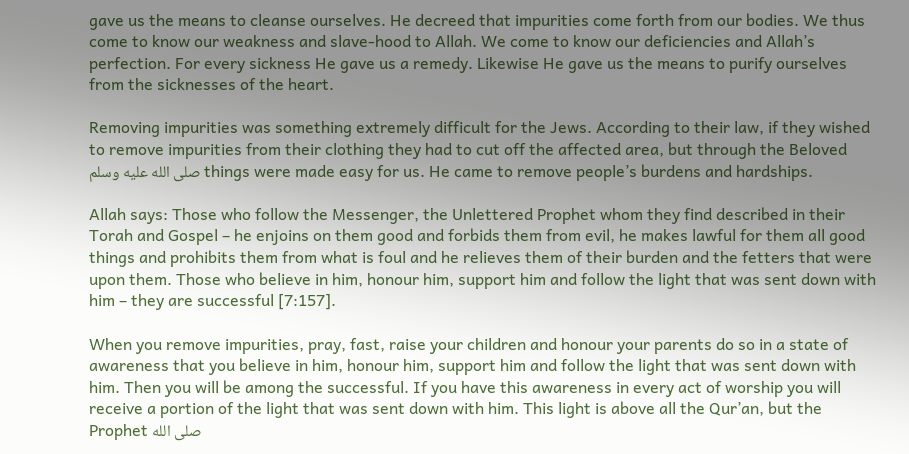gave us the means to cleanse ourselves. He decreed that impurities come forth from our bodies. We thus come to know our weakness and slave-hood to Allah. We come to know our deficiencies and Allah’s perfection. For every sickness He gave us a remedy. Likewise He gave us the means to purify ourselves from the sicknesses of the heart.

Removing impurities was something extremely difficult for the Jews. According to their law, if they wished to remove impurities from their clothing they had to cut off the affected area, but through the Beloved صلى الله عليه وسلم things were made easy for us. He came to remove people’s burdens and hardships.

Allah says: Those who follow the Messenger, the Unlettered Prophet whom they find described in their Torah and Gospel – he enjoins on them good and forbids them from evil, he makes lawful for them all good things and prohibits them from what is foul and he relieves them of their burden and the fetters that were upon them. Those who believe in him, honour him, support him and follow the light that was sent down with him – they are successful [7:157].

When you remove impurities, pray, fast, raise your children and honour your parents do so in a state of awareness that you believe in him, honour him, support him and follow the light that was sent down with him. Then you will be among the successful. If you have this awareness in every act of worship you will receive a portion of the light that was sent down with him. This light is above all the Qur’an, but the Prophet صلى الله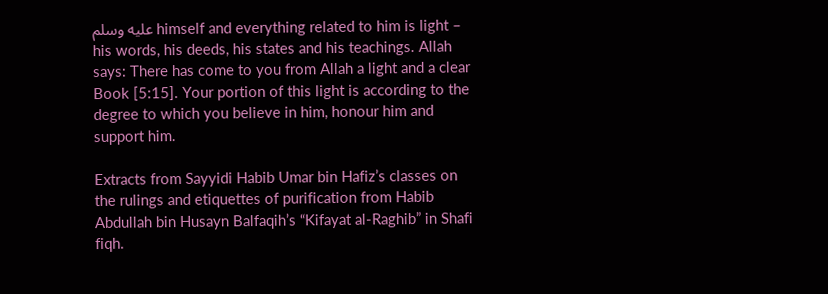عليه وسلم himself and everything related to him is light – his words, his deeds, his states and his teachings. Allah says: There has come to you from Allah a light and a clear Book [5:15]. Your portion of this light is according to the degree to which you believe in him, honour him and support him.

Extracts from Sayyidi Habib Umar bin Hafiz’s classes on the rulings and etiquettes of purification from Habib Abdullah bin Husayn Balfaqih’s “Kifayat al-Raghib” in Shafi fiqh.